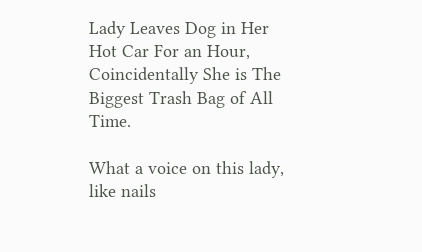Lady Leaves Dog in Her Hot Car For an Hour, Coincidentally She is The Biggest Trash Bag of All Time.

What a voice on this lady, like nails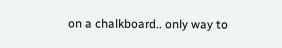on a chalkboard.. only way to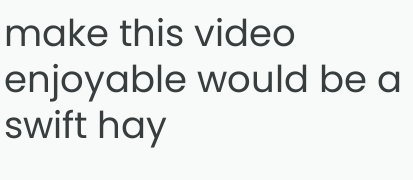make this video enjoyable would be a swift hay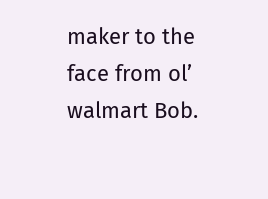maker to the face from ol’ walmart Bob.